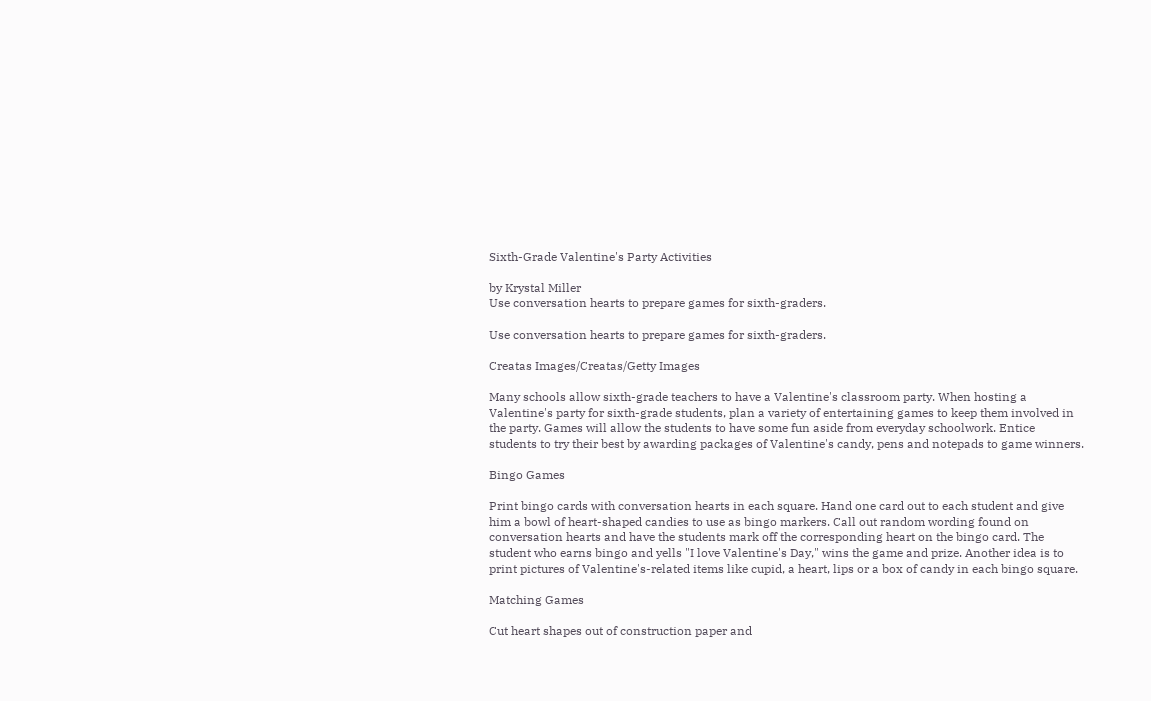Sixth-Grade Valentine's Party Activities

by Krystal Miller
Use conversation hearts to prepare games for sixth-graders.

Use conversation hearts to prepare games for sixth-graders.

Creatas Images/Creatas/Getty Images

Many schools allow sixth-grade teachers to have a Valentine's classroom party. When hosting a Valentine's party for sixth-grade students, plan a variety of entertaining games to keep them involved in the party. Games will allow the students to have some fun aside from everyday schoolwork. Entice students to try their best by awarding packages of Valentine's candy, pens and notepads to game winners.

Bingo Games

Print bingo cards with conversation hearts in each square. Hand one card out to each student and give him a bowl of heart-shaped candies to use as bingo markers. Call out random wording found on conversation hearts and have the students mark off the corresponding heart on the bingo card. The student who earns bingo and yells "I love Valentine's Day," wins the game and prize. Another idea is to print pictures of Valentine's-related items like cupid, a heart, lips or a box of candy in each bingo square.

Matching Games

Cut heart shapes out of construction paper and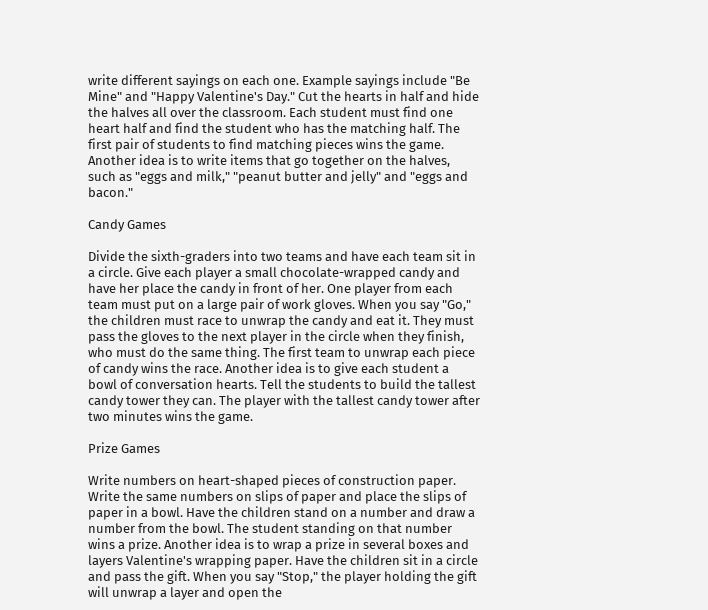write different sayings on each one. Example sayings include "Be Mine" and "Happy Valentine's Day." Cut the hearts in half and hide the halves all over the classroom. Each student must find one heart half and find the student who has the matching half. The first pair of students to find matching pieces wins the game. Another idea is to write items that go together on the halves, such as "eggs and milk," "peanut butter and jelly" and "eggs and bacon."

Candy Games

Divide the sixth-graders into two teams and have each team sit in a circle. Give each player a small chocolate-wrapped candy and have her place the candy in front of her. One player from each team must put on a large pair of work gloves. When you say "Go," the children must race to unwrap the candy and eat it. They must pass the gloves to the next player in the circle when they finish, who must do the same thing. The first team to unwrap each piece of candy wins the race. Another idea is to give each student a bowl of conversation hearts. Tell the students to build the tallest candy tower they can. The player with the tallest candy tower after two minutes wins the game.

Prize Games

Write numbers on heart-shaped pieces of construction paper. Write the same numbers on slips of paper and place the slips of paper in a bowl. Have the children stand on a number and draw a number from the bowl. The student standing on that number wins a prize. Another idea is to wrap a prize in several boxes and layers Valentine's wrapping paper. Have the children sit in a circle and pass the gift. When you say "Stop," the player holding the gift will unwrap a layer and open the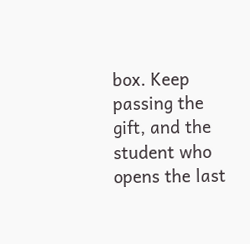box. Keep passing the gift, and the student who opens the last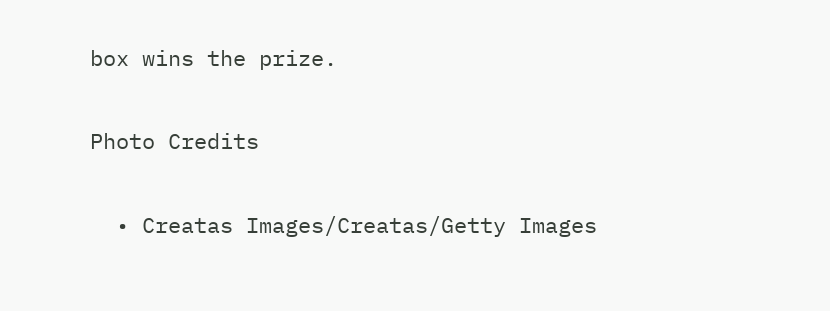box wins the prize.

Photo Credits

  • Creatas Images/Creatas/Getty Images